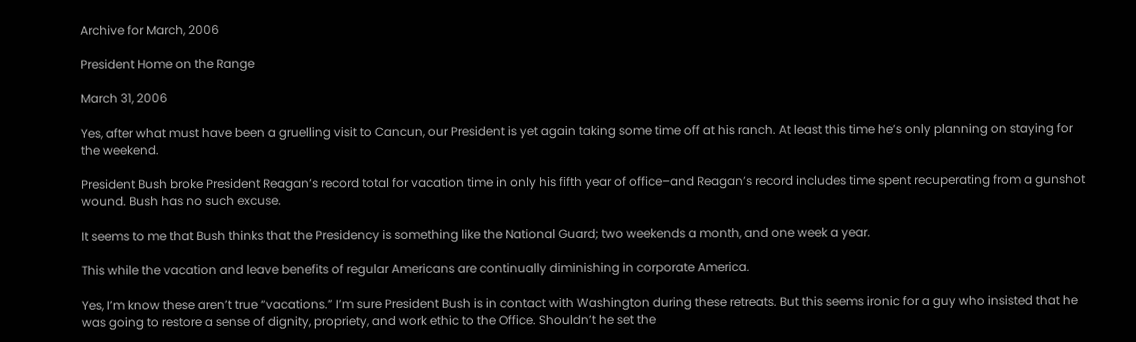Archive for March, 2006

President Home on the Range

March 31, 2006

Yes, after what must have been a gruelling visit to Cancun, our President is yet again taking some time off at his ranch. At least this time he’s only planning on staying for the weekend.

President Bush broke President Reagan’s record total for vacation time in only his fifth year of office–and Reagan’s record includes time spent recuperating from a gunshot wound. Bush has no such excuse.

It seems to me that Bush thinks that the Presidency is something like the National Guard; two weekends a month, and one week a year.

This while the vacation and leave benefits of regular Americans are continually diminishing in corporate America.

Yes, I’m know these aren’t true “vacations.” I’m sure President Bush is in contact with Washington during these retreats. But this seems ironic for a guy who insisted that he was going to restore a sense of dignity, propriety, and work ethic to the Office. Shouldn’t he set the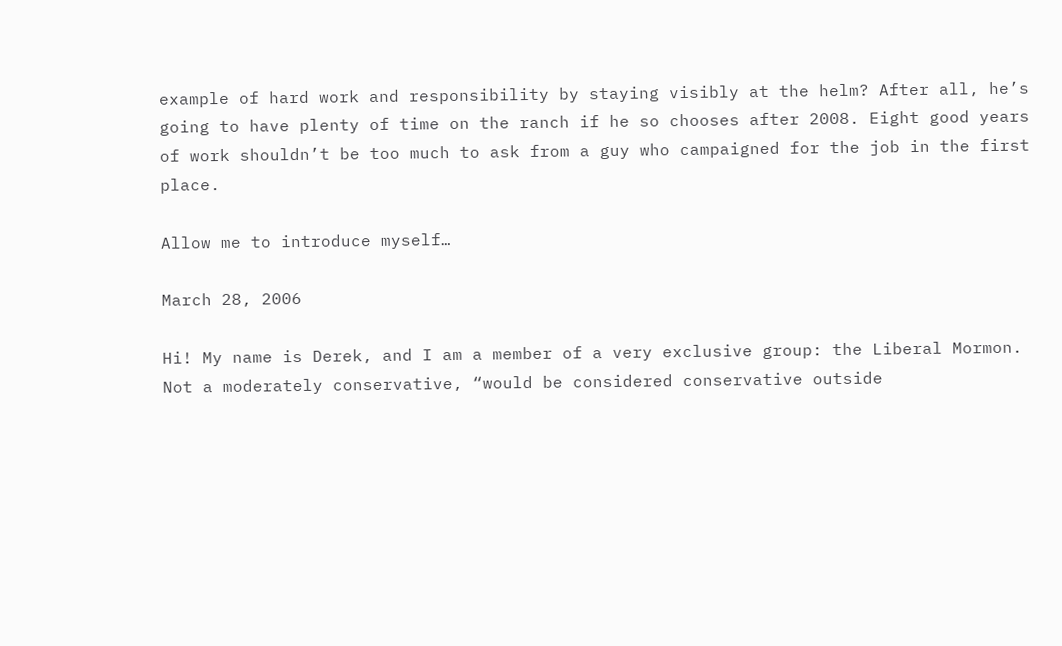example of hard work and responsibility by staying visibly at the helm? After all, he’s going to have plenty of time on the ranch if he so chooses after 2008. Eight good years of work shouldn’t be too much to ask from a guy who campaigned for the job in the first place.

Allow me to introduce myself…

March 28, 2006

Hi! My name is Derek, and I am a member of a very exclusive group: the Liberal Mormon. Not a moderately conservative, “would be considered conservative outside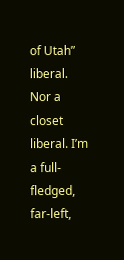of Utah” liberal. Nor a closet liberal. I’m a full-fledged, far-left,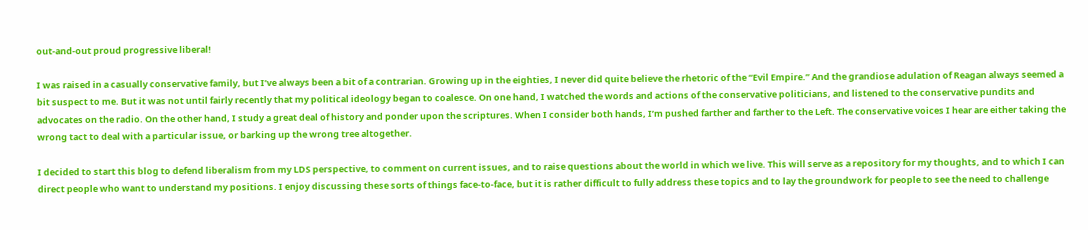out-and-out proud progressive liberal!

I was raised in a casually conservative family, but I’ve always been a bit of a contrarian. Growing up in the eighties, I never did quite believe the rhetoric of the “Evil Empire.” And the grandiose adulation of Reagan always seemed a bit suspect to me. But it was not until fairly recently that my political ideology began to coalesce. On one hand, I watched the words and actions of the conservative politicians, and listened to the conservative pundits and advocates on the radio. On the other hand, I study a great deal of history and ponder upon the scriptures. When I consider both hands, I’m pushed farther and farther to the Left. The conservative voices I hear are either taking the wrong tact to deal with a particular issue, or barking up the wrong tree altogether.

I decided to start this blog to defend liberalism from my LDS perspective, to comment on current issues, and to raise questions about the world in which we live. This will serve as a repository for my thoughts, and to which I can direct people who want to understand my positions. I enjoy discussing these sorts of things face-to-face, but it is rather difficult to fully address these topics and to lay the groundwork for people to see the need to challenge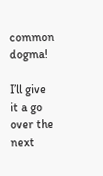common dogma!

I’ll give it a go over the next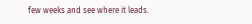few weeks and see where it leads.